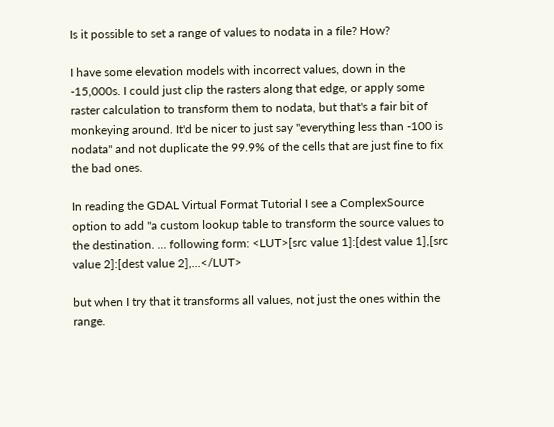Is it possible to set a range of values to nodata in a file? How?

I have some elevation models with incorrect values, down in the -15,000s. I could just clip the rasters along that edge, or apply some raster calculation to transform them to nodata, but that's a fair bit of monkeying around. It'd be nicer to just say "everything less than -100 is nodata" and not duplicate the 99.9% of the cells that are just fine to fix the bad ones.

In reading the GDAL Virtual Format Tutorial I see a ComplexSource option to add "a custom lookup table to transform the source values to the destination. ... following form: <LUT>[src value 1]:[dest value 1],[src value 2]:[dest value 2],...</LUT>

but when I try that it transforms all values, not just the ones within the range.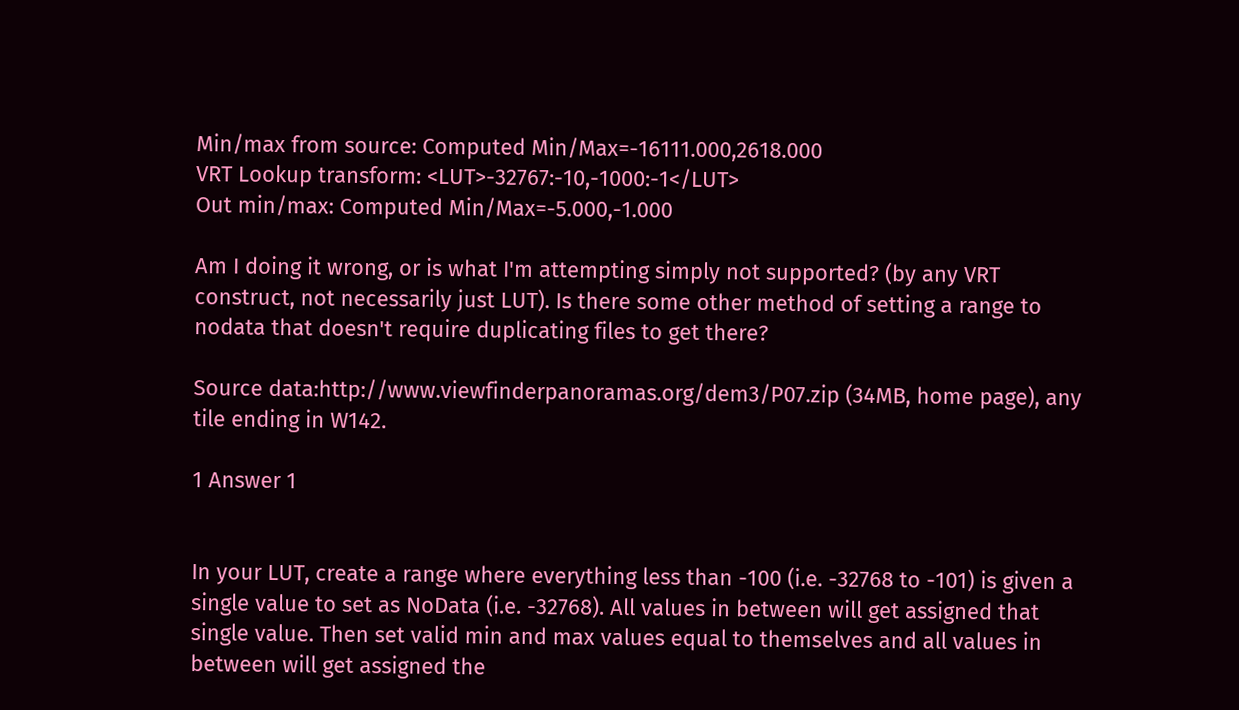Min/max from source: Computed Min/Max=-16111.000,2618.000
VRT Lookup transform: <LUT>-32767:-10,-1000:-1</LUT>
Out min/max: Computed Min/Max=-5.000,-1.000

Am I doing it wrong, or is what I'm attempting simply not supported? (by any VRT construct, not necessarily just LUT). Is there some other method of setting a range to nodata that doesn't require duplicating files to get there?

Source data:http://www.viewfinderpanoramas.org/dem3/P07.zip (34MB, home page), any tile ending in W142.

1 Answer 1


In your LUT, create a range where everything less than -100 (i.e. -32768 to -101) is given a single value to set as NoData (i.e. -32768). All values in between will get assigned that single value. Then set valid min and max values equal to themselves and all values in between will get assigned the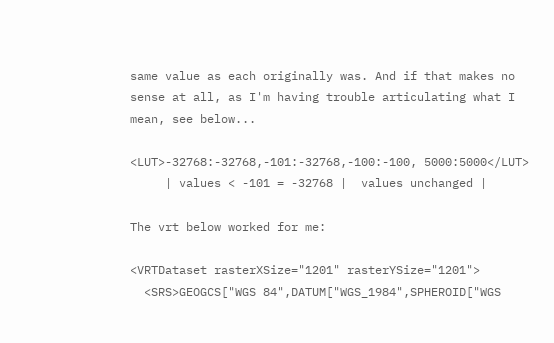same value as each originally was. And if that makes no sense at all, as I'm having trouble articulating what I mean, see below...

<LUT>-32768:-32768,-101:-32768,-100:-100, 5000:5000</LUT>
     | values < -101 = -32768 |  values unchanged |

The vrt below worked for me:

<VRTDataset rasterXSize="1201" rasterYSize="1201">
  <SRS>GEOGCS["WGS 84",DATUM["WGS_1984",SPHEROID["WGS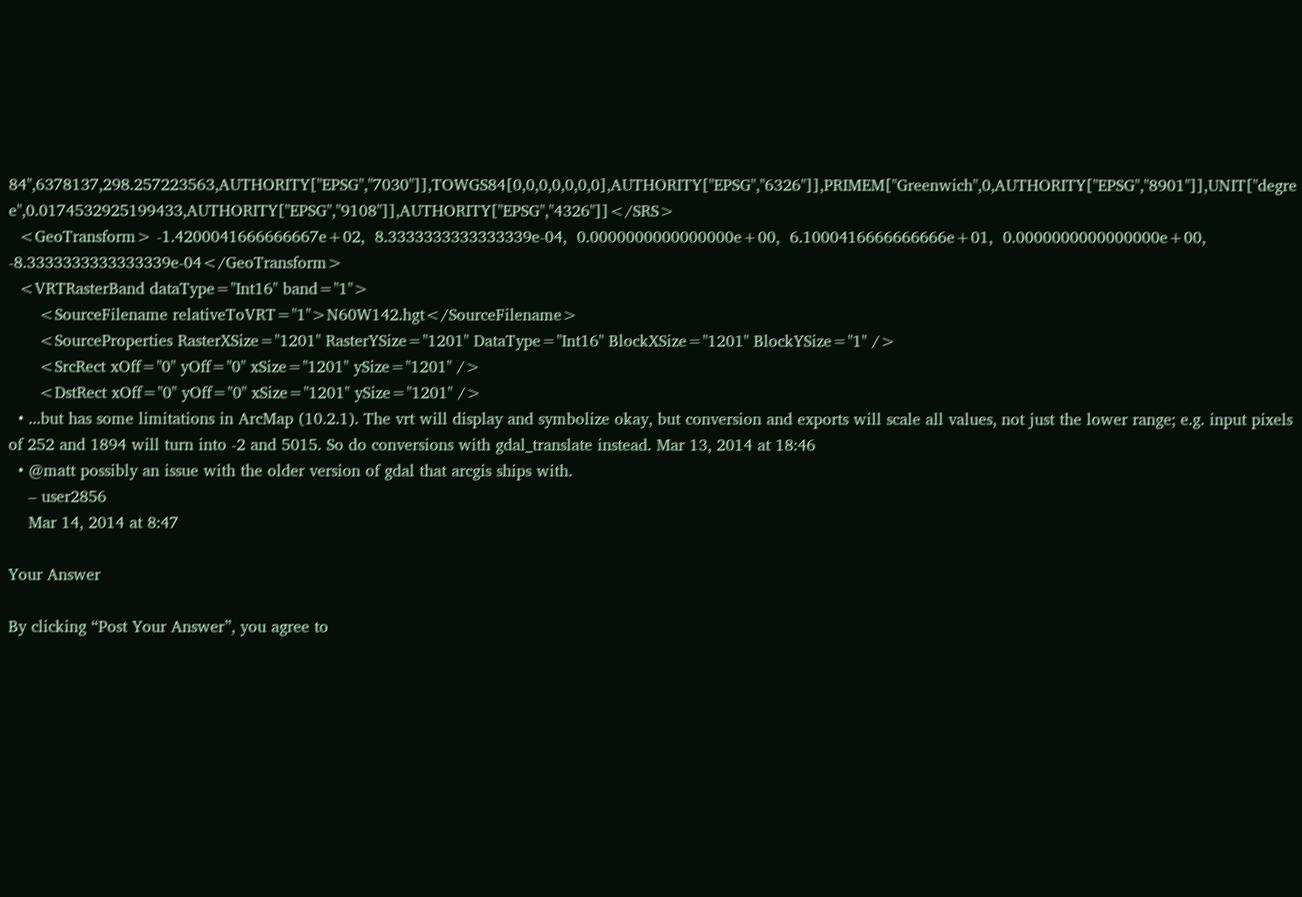84",6378137,298.257223563,AUTHORITY["EPSG","7030"]],TOWGS84[0,0,0,0,0,0,0],AUTHORITY["EPSG","6326"]],PRIMEM["Greenwich",0,AUTHORITY["EPSG","8901"]],UNIT["degree",0.0174532925199433,AUTHORITY["EPSG","9108"]],AUTHORITY["EPSG","4326"]]</SRS>
  <GeoTransform> -1.4200041666666667e+02,  8.3333333333333339e-04,  0.0000000000000000e+00,  6.1000416666666666e+01,  0.0000000000000000e+00, -8.3333333333333339e-04</GeoTransform>
  <VRTRasterBand dataType="Int16" band="1">
      <SourceFilename relativeToVRT="1">N60W142.hgt</SourceFilename>
      <SourceProperties RasterXSize="1201" RasterYSize="1201" DataType="Int16" BlockXSize="1201" BlockYSize="1" />
      <SrcRect xOff="0" yOff="0" xSize="1201" ySize="1201" />
      <DstRect xOff="0" yOff="0" xSize="1201" ySize="1201" />
  • ...but has some limitations in ArcMap (10.2.1). The vrt will display and symbolize okay, but conversion and exports will scale all values, not just the lower range; e.g. input pixels of 252 and 1894 will turn into -2 and 5015. So do conversions with gdal_translate instead. Mar 13, 2014 at 18:46
  • @matt possibly an issue with the older version of gdal that arcgis ships with.
    – user2856
    Mar 14, 2014 at 8:47

Your Answer

By clicking “Post Your Answer”, you agree to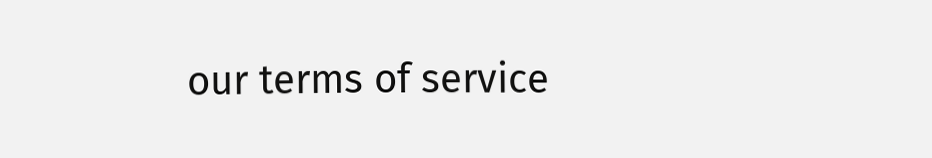our terms of service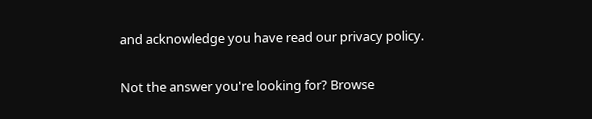and acknowledge you have read our privacy policy.

Not the answer you're looking for? Browse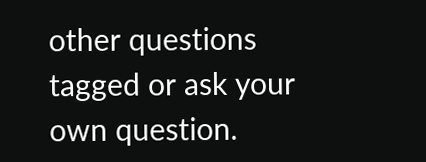other questions tagged or ask your own question.